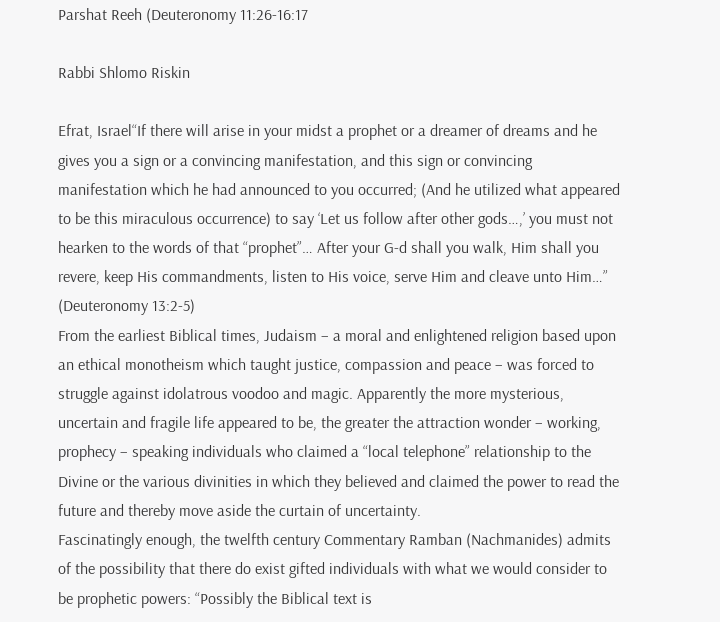Parshat Reeh (Deuteronomy 11:26-16:17

Rabbi Shlomo Riskin

Efrat, Israel“If there will arise in your midst a prophet or a dreamer of dreams and he gives you a sign or a convincing manifestation, and this sign or convincing manifestation which he had announced to you occurred; (And he utilized what appeared to be this miraculous occurrence) to say ‘Let us follow after other gods…,’ you must not hearken to the words of that “prophet”… After your G-d shall you walk, Him shall you revere, keep His commandments, listen to His voice, serve Him and cleave unto Him…” (Deuteronomy 13:2-5)
From the earliest Biblical times, Judaism – a moral and enlightened religion based upon an ethical monotheism which taught justice, compassion and peace – was forced to struggle against idolatrous voodoo and magic. Apparently the more mysterious, uncertain and fragile life appeared to be, the greater the attraction wonder – working, prophecy – speaking individuals who claimed a “local telephone” relationship to the Divine or the various divinities in which they believed and claimed the power to read the future and thereby move aside the curtain of uncertainty.
Fascinatingly enough, the twelfth century Commentary Ramban (Nachmanides) admits of the possibility that there do exist gifted individuals with what we would consider to be prophetic powers: “Possibly the Biblical text is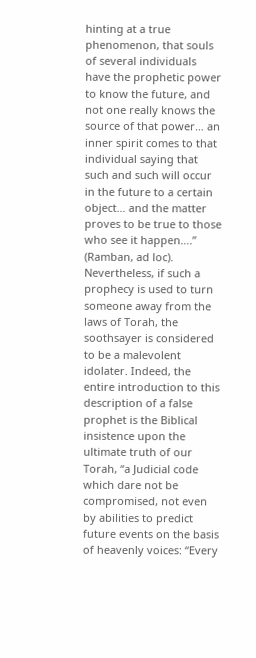hinting at a true phenomenon, that souls of several individuals have the prophetic power to know the future, and not one really knows the source of that power… an inner spirit comes to that individual saying that such and such will occur in the future to a certain object… and the matter proves to be true to those who see it happen….” (Ramban, ad loc). Nevertheless, if such a prophecy is used to turn someone away from the laws of Torah, the soothsayer is considered to be a malevolent idolater. Indeed, the entire introduction to this description of a false prophet is the Biblical insistence upon the ultimate truth of our Torah, “a Judicial code which dare not be compromised, not even by abilities to predict future events on the basis of heavenly voices: “Every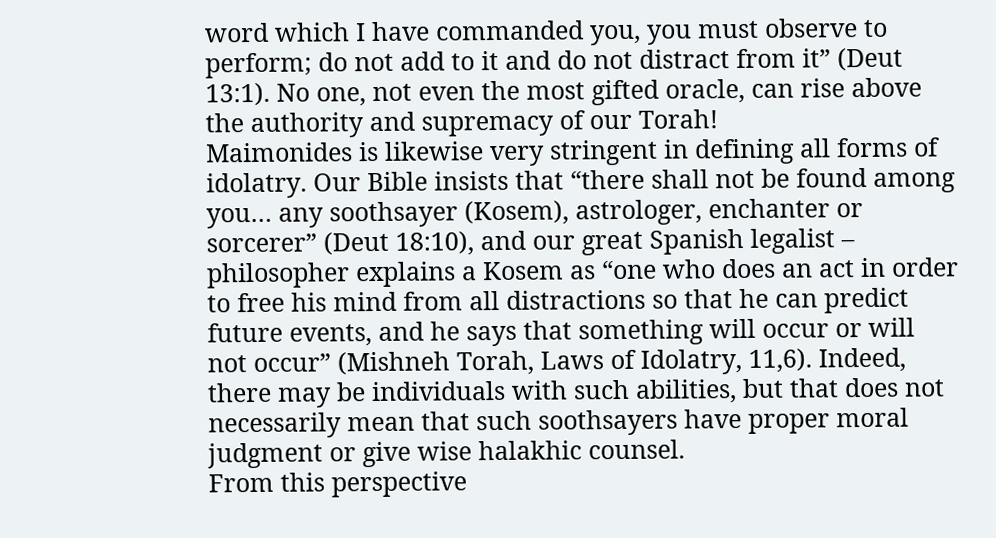word which I have commanded you, you must observe to perform; do not add to it and do not distract from it” (Deut 13:1). No one, not even the most gifted oracle, can rise above the authority and supremacy of our Torah!
Maimonides is likewise very stringent in defining all forms of idolatry. Our Bible insists that “there shall not be found among you… any soothsayer (Kosem), astrologer, enchanter or sorcerer” (Deut 18:10), and our great Spanish legalist – philosopher explains a Kosem as “one who does an act in order to free his mind from all distractions so that he can predict future events, and he says that something will occur or will not occur” (Mishneh Torah, Laws of Idolatry, 11,6). Indeed, there may be individuals with such abilities, but that does not necessarily mean that such soothsayers have proper moral judgment or give wise halakhic counsel.
From this perspective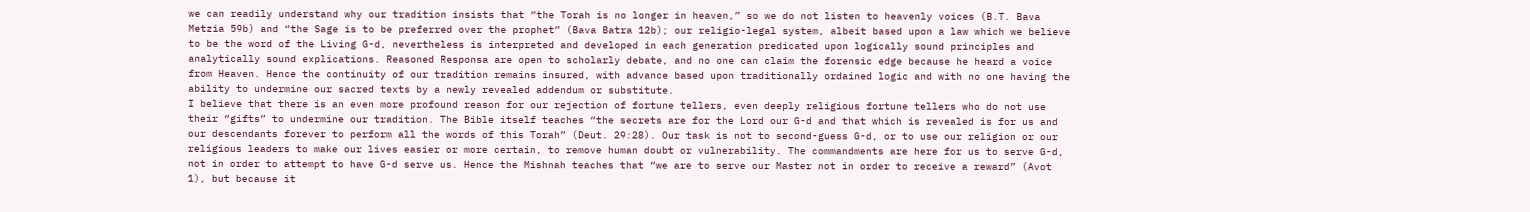we can readily understand why our tradition insists that “the Torah is no longer in heaven,” so we do not listen to heavenly voices (B.T. Bava Metzia 59b) and “the Sage is to be preferred over the prophet” (Bava Batra 12b); our religio-legal system, albeit based upon a law which we believe to be the word of the Living G-d, nevertheless is interpreted and developed in each generation predicated upon logically sound principles and analytically sound explications. Reasoned Responsa are open to scholarly debate, and no one can claim the forensic edge because he heard a voice from Heaven. Hence the continuity of our tradition remains insured, with advance based upon traditionally ordained logic and with no one having the ability to undermine our sacred texts by a newly revealed addendum or substitute.
I believe that there is an even more profound reason for our rejection of fortune tellers, even deeply religious fortune tellers who do not use their “gifts” to undermine our tradition. The Bible itself teaches “the secrets are for the Lord our G-d and that which is revealed is for us and our descendants forever to perform all the words of this Torah” (Deut. 29:28). Our task is not to second-guess G-d, or to use our religion or our religious leaders to make our lives easier or more certain, to remove human doubt or vulnerability. The commandments are here for us to serve G-d, not in order to attempt to have G-d serve us. Hence the Mishnah teaches that “we are to serve our Master not in order to receive a reward” (Avot 1), but because it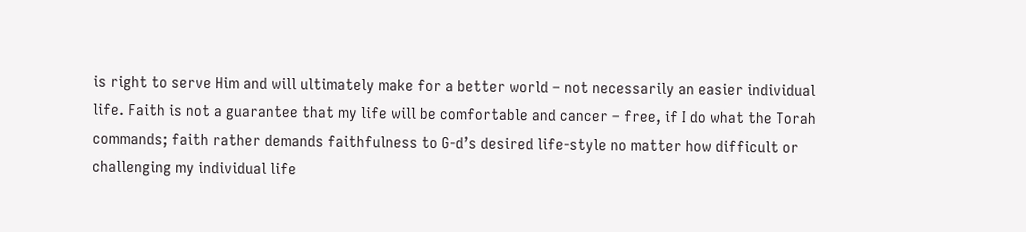is right to serve Him and will ultimately make for a better world – not necessarily an easier individual life. Faith is not a guarantee that my life will be comfortable and cancer – free, if I do what the Torah commands; faith rather demands faithfulness to G-d’s desired life-style no matter how difficult or challenging my individual life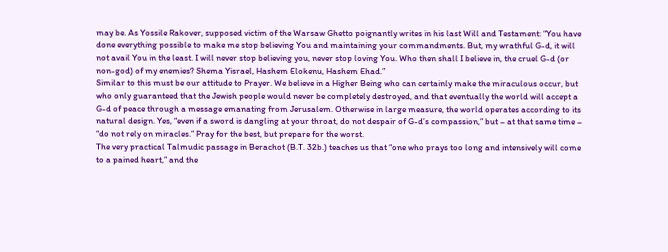may be. As Yossile Rakover, supposed victim of the Warsaw Ghetto poignantly writes in his last Will and Testament: “You have done everything possible to make me stop believing You and maintaining your commandments. But, my wrathful G-d, it will not avail You in the least. I will never stop believing you, never stop loving You. Who then shall I believe in, the cruel G-d (or non-god) of my enemies? Shema Yisrael, Hashem Elokenu, Hashem Ehad.”
Similar to this must be our attitude to Prayer. We believe in a Higher Being who can certainly make the miraculous occur, but who only guaranteed that the Jewish people would never be completely destroyed, and that eventually the world will accept a G-d of peace through a message emanating from Jerusalem. Otherwise in large measure, the world operates according to its natural design. Yes, “even if a sword is dangling at your throat, do not despair of G-d’s compassion,” but – at that same time – “do not rely on miracles.” Pray for the best, but prepare for the worst.
The very practical Talmudic passage in Berachot (B.T. 32b.) teaches us that “one who prays too long and intensively will come to a pained heart,” and the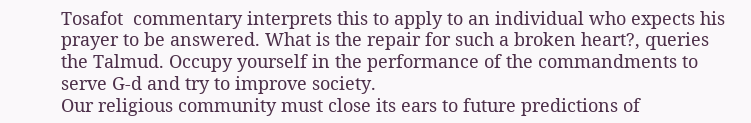Tosafot  commentary interprets this to apply to an individual who expects his prayer to be answered. What is the repair for such a broken heart?, queries the Talmud. Occupy yourself in the performance of the commandments to serve G-d and try to improve society.
Our religious community must close its ears to future predictions of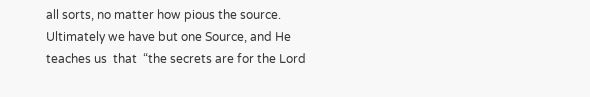all sorts, no matter how pious the source. Ultimately we have but one Source, and He teaches us  that  “the secrets are for the Lord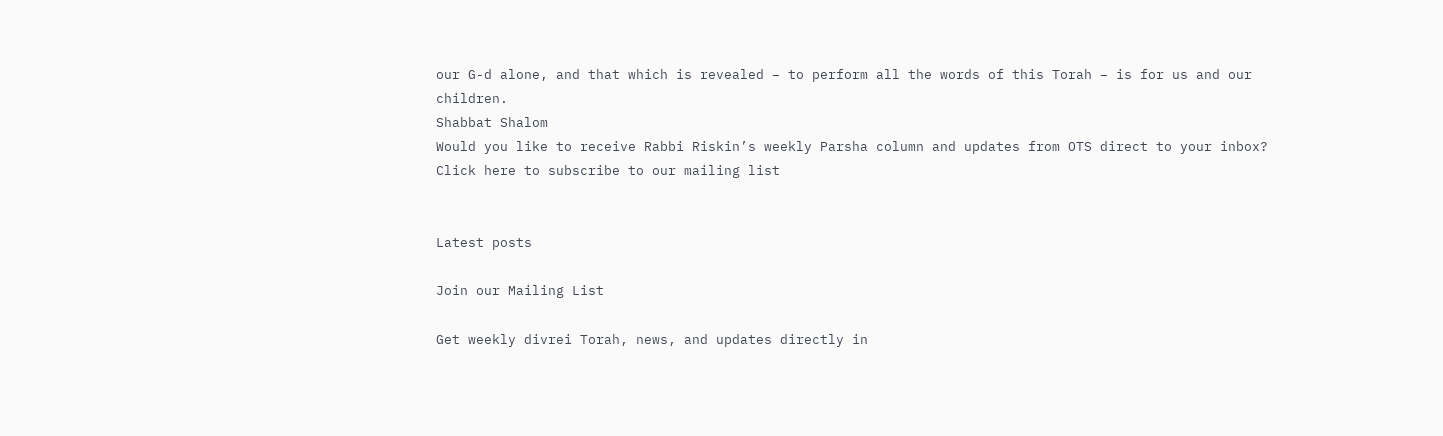our G-d alone, and that which is revealed – to perform all the words of this Torah – is for us and our children.
Shabbat Shalom
Would you like to receive Rabbi Riskin’s weekly Parsha column and updates from OTS direct to your inbox?
Click here to subscribe to our mailing list


Latest posts

Join our Mailing List

Get weekly divrei Torah, news, and updates directly in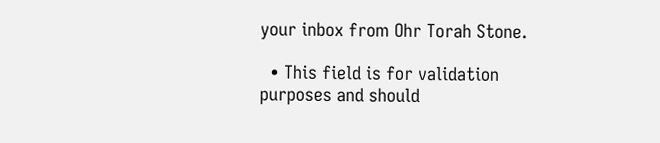your inbox from Ohr Torah Stone.

  • This field is for validation purposes and should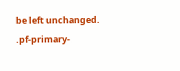be left unchanged.
.pf-primary-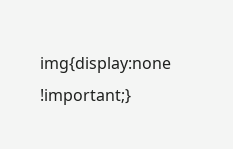img{display:none !important;}